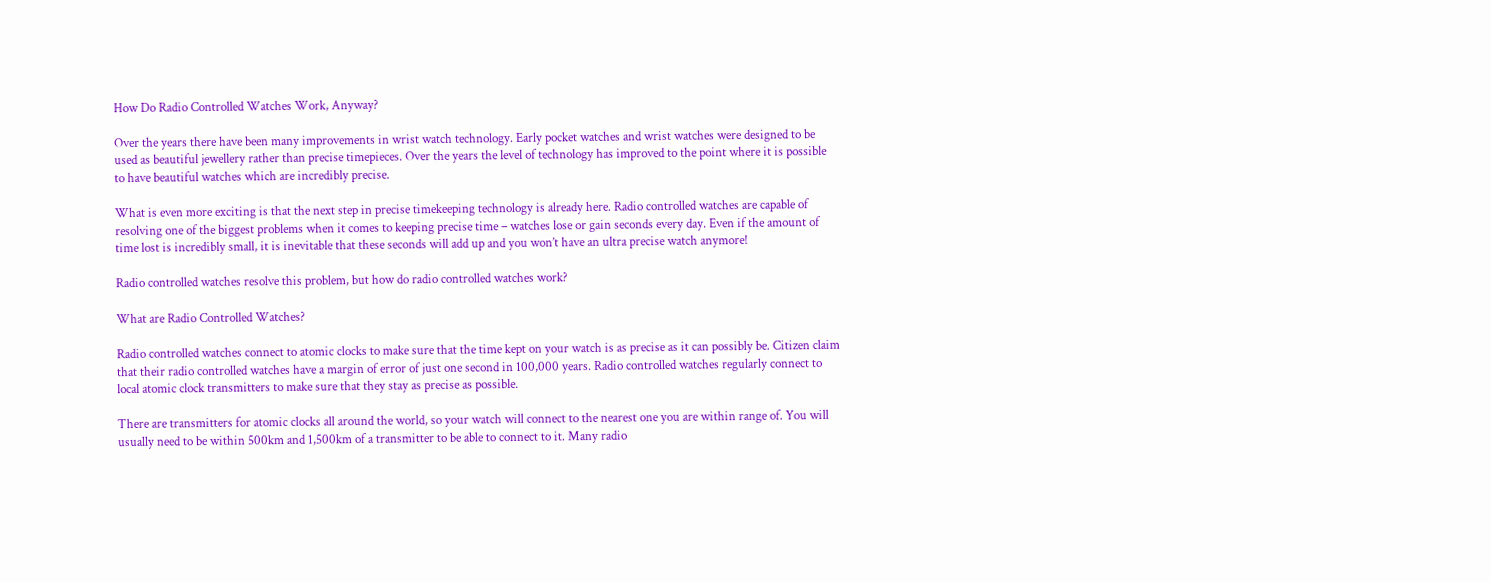How Do Radio Controlled Watches Work, Anyway?

Over the years there have been many improvements in wrist watch technology. Early pocket watches and wrist watches were designed to be used as beautiful jewellery rather than precise timepieces. Over the years the level of technology has improved to the point where it is possible to have beautiful watches which are incredibly precise.

What is even more exciting is that the next step in precise timekeeping technology is already here. Radio controlled watches are capable of resolving one of the biggest problems when it comes to keeping precise time – watches lose or gain seconds every day. Even if the amount of time lost is incredibly small, it is inevitable that these seconds will add up and you won’t have an ultra precise watch anymore!

Radio controlled watches resolve this problem, but how do radio controlled watches work?

What are Radio Controlled Watches?

Radio controlled watches connect to atomic clocks to make sure that the time kept on your watch is as precise as it can possibly be. Citizen claim that their radio controlled watches have a margin of error of just one second in 100,000 years. Radio controlled watches regularly connect to local atomic clock transmitters to make sure that they stay as precise as possible.

There are transmitters for atomic clocks all around the world, so your watch will connect to the nearest one you are within range of. You will usually need to be within 500km and 1,500km of a transmitter to be able to connect to it. Many radio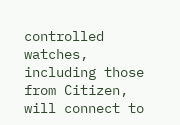controlled watches, including those from Citizen, will connect to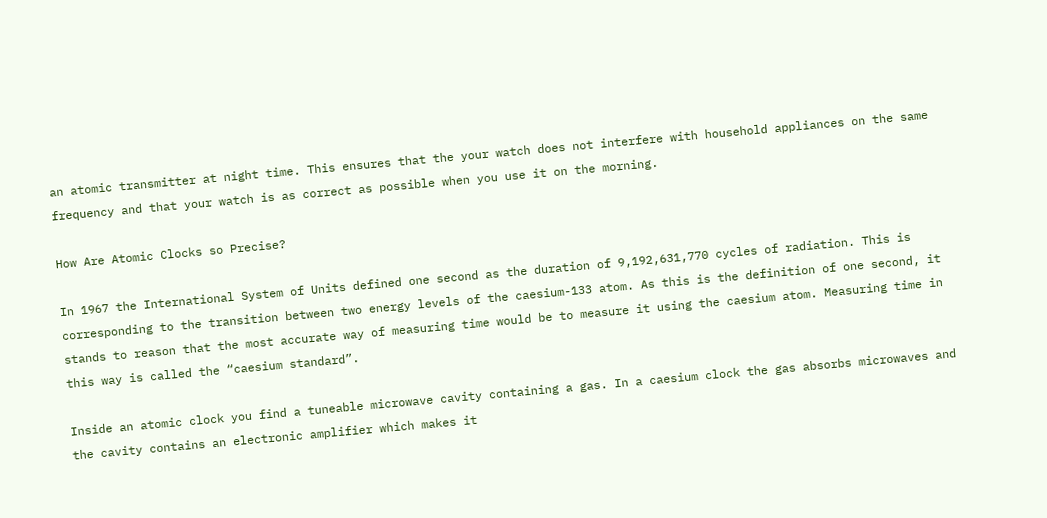an atomic transmitter at night time. This ensures that the your watch does not interfere with household appliances on the same frequency and that your watch is as correct as possible when you use it on the morning.

How Are Atomic Clocks so Precise?

In 1967 the International System of Units defined one second as the duration of 9,192,631,770 cycles of radiation. This is corresponding to the transition between two energy levels of the caesium-133 atom. As this is the definition of one second, it stands to reason that the most accurate way of measuring time would be to measure it using the caesium atom. Measuring time in this way is called the “caesium standard”.

Inside an atomic clock you find a tuneable microwave cavity containing a gas. In a caesium clock the gas absorbs microwaves and the cavity contains an electronic amplifier which makes it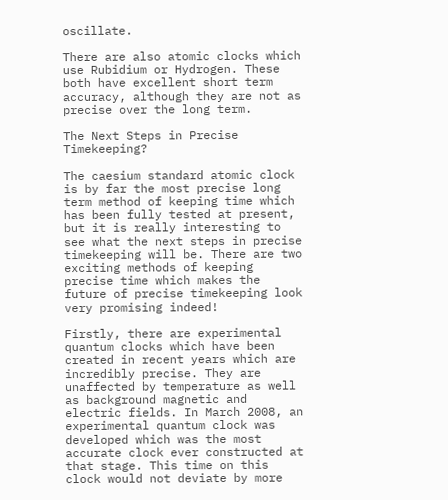oscillate.

There are also atomic clocks which use Rubidium or Hydrogen. These both have excellent short term accuracy, although they are not as precise over the long term.

The Next Steps in Precise Timekeeping?

The caesium standard atomic clock is by far the most precise long term method of keeping time which has been fully tested at present, but it is really interesting to see what the next steps in precise timekeeping will be. There are two exciting methods of keeping precise time which makes the future of precise timekeeping look very promising indeed!

Firstly, there are experimental quantum clocks which have been created in recent years which are incredibly precise. They are unaffected by temperature as well as background magnetic and electric fields. In March 2008, an experimental quantum clock was developed which was the most accurate clock ever constructed at that stage. This time on this clock would not deviate by more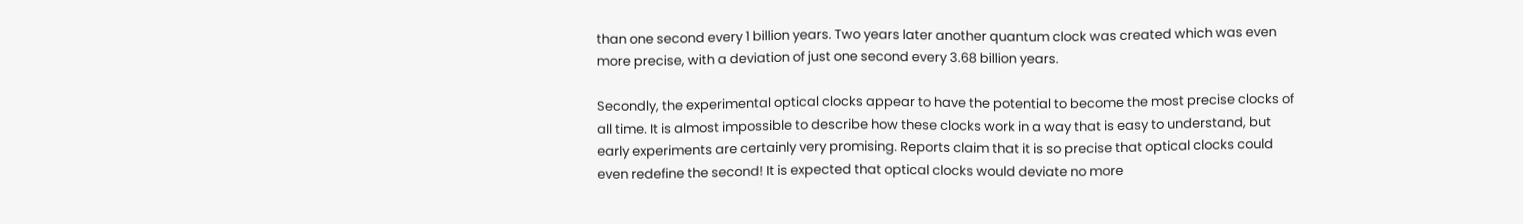than one second every 1 billion years. Two years later another quantum clock was created which was even more precise, with a deviation of just one second every 3.68 billion years.

Secondly, the experimental optical clocks appear to have the potential to become the most precise clocks of all time. It is almost impossible to describe how these clocks work in a way that is easy to understand, but early experiments are certainly very promising. Reports claim that it is so precise that optical clocks could even redefine the second! It is expected that optical clocks would deviate no more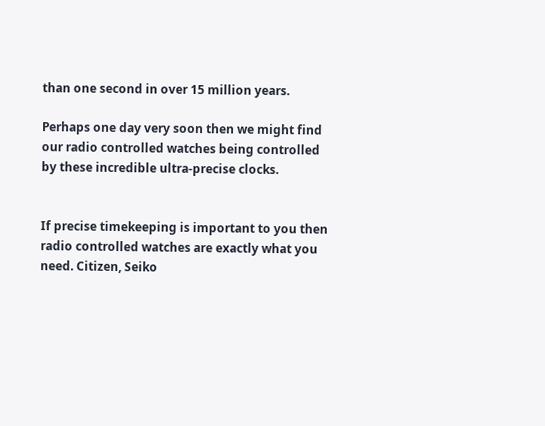than one second in over 15 million years.

Perhaps one day very soon then we might find our radio controlled watches being controlled by these incredible ultra-precise clocks.


If precise timekeeping is important to you then radio controlled watches are exactly what you need. Citizen, Seiko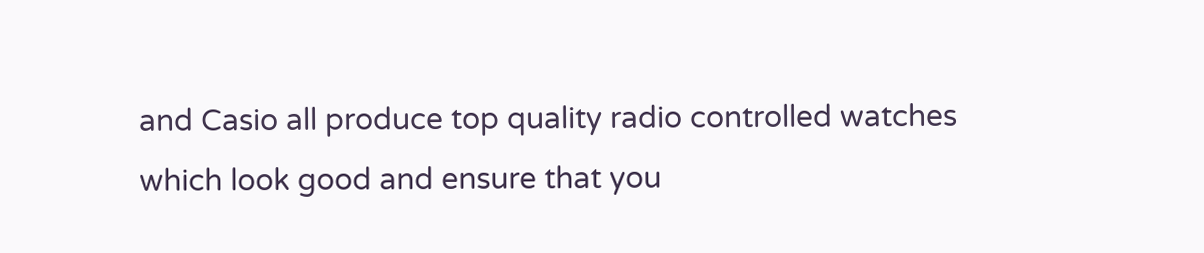and Casio all produce top quality radio controlled watches which look good and ensure that you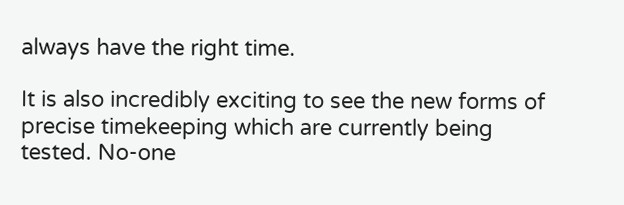always have the right time.

It is also incredibly exciting to see the new forms of precise timekeeping which are currently being tested. No-one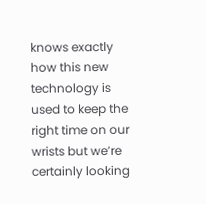knows exactly how this new technology is used to keep the right time on our wrists but we’re certainly looking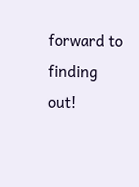forward to finding out!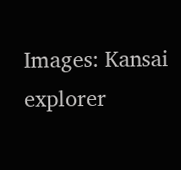Images: Kansai explorer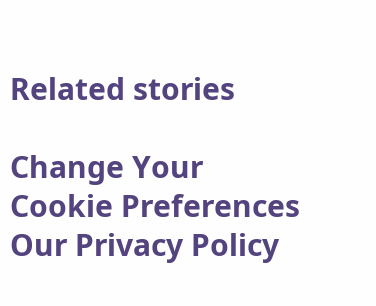Related stories

Change Your Cookie Preferences
Our Privacy Policy